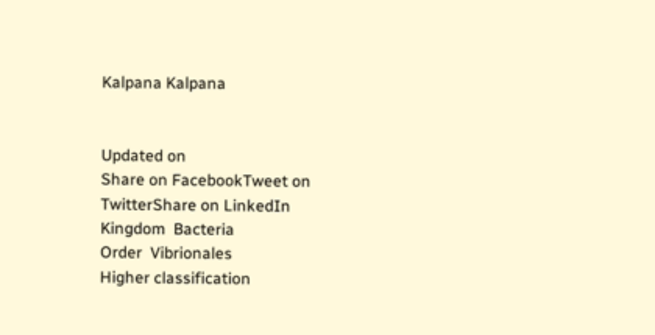Kalpana Kalpana


Updated on
Share on FacebookTweet on TwitterShare on LinkedIn
Kingdom  Bacteria
Order  Vibrionales
Higher classification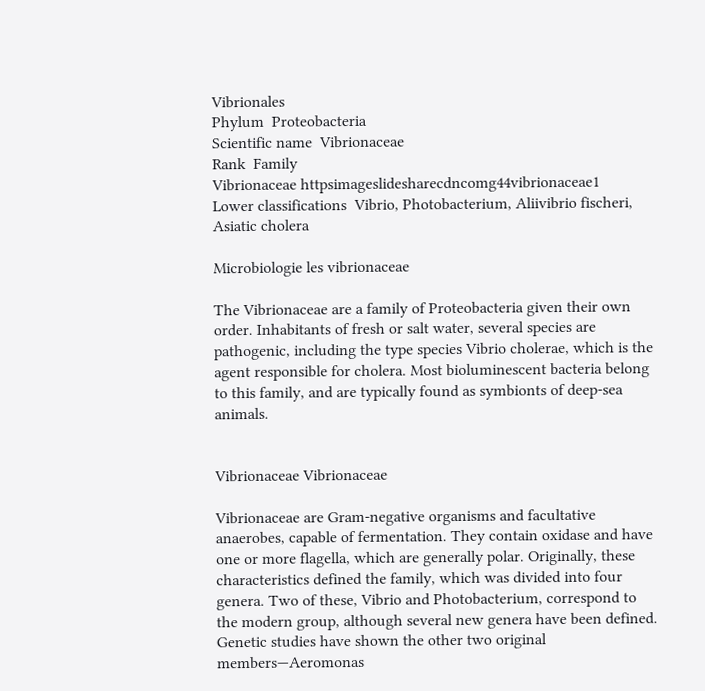Vibrionales
Phylum  Proteobacteria
Scientific name  Vibrionaceae
Rank  Family
Vibrionaceae httpsimageslidesharecdncomg44vibrionaceae1
Lower classifications  Vibrio, Photobacterium, Aliivibrio fischeri, Asiatic cholera

Microbiologie les vibrionaceae

The Vibrionaceae are a family of Proteobacteria given their own order. Inhabitants of fresh or salt water, several species are pathogenic, including the type species Vibrio cholerae, which is the agent responsible for cholera. Most bioluminescent bacteria belong to this family, and are typically found as symbionts of deep-sea animals.


Vibrionaceae Vibrionaceae

Vibrionaceae are Gram-negative organisms and facultative anaerobes, capable of fermentation. They contain oxidase and have one or more flagella, which are generally polar. Originally, these characteristics defined the family, which was divided into four genera. Two of these, Vibrio and Photobacterium, correspond to the modern group, although several new genera have been defined. Genetic studies have shown the other two original members—Aeromonas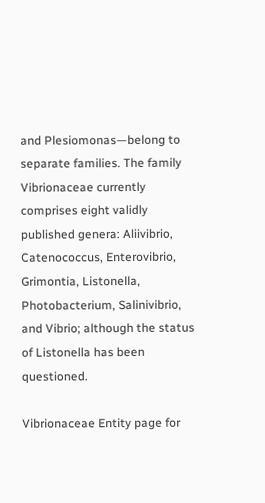and Plesiomonas—belong to separate families. The family Vibrionaceae currently comprises eight validly published genera: Aliivibrio, Catenococcus, Enterovibrio, Grimontia, Listonella, Photobacterium, Salinivibrio, and Vibrio; although the status of Listonella has been questioned.

Vibrionaceae Entity page for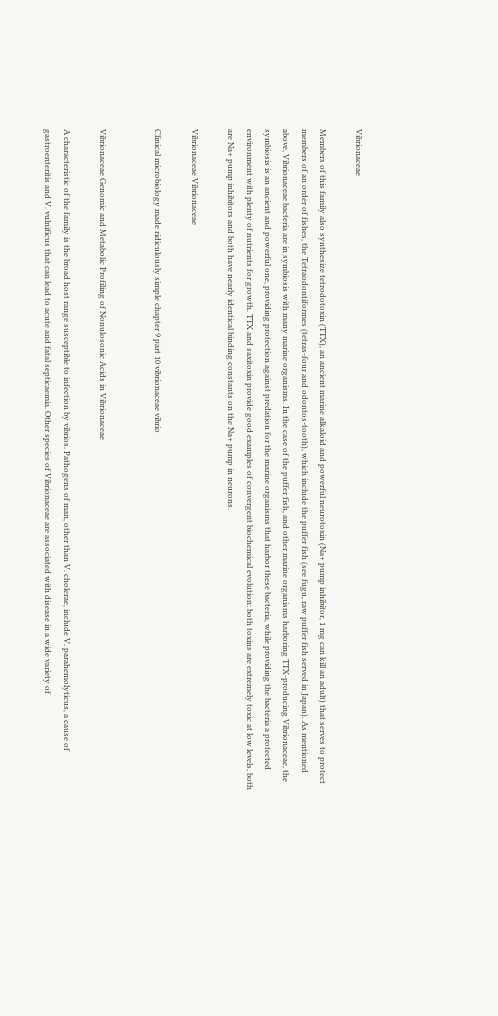Vibrionaceae

Members of this family also synthesize tetrodotoxin (TTX), an ancient marine alkaloid and powerful neurotoxin (Na+ pump inhibitor, 1 mg can kill an adult) that serves to protect members of an order of fishes, the Tetraodontiformes (tetras-four and odontos-tooth), which include the puffer fish (see fugu, raw puffer fish served in Japan). As mentioned above, Vibrionaceae bacteria are in symbiosis with many marine organisms. In the case of the puffer fish, and other marine organisms harboring TTX-producing Vibrionaceae, the symbiosis is an ancient and powerful one, providing protection against predation for the marine organisms that harbor these bacteria, while providing the bacteria a protected environment with plenty of nutrients for growth. TTX and saxitoxin provide good examples of convergent biochemical evolution: both toxins are extremely toxic at low levels, both are Na+ pump inhibitors and both have nearly identical binding constants on the Na+ pump in neurons.

Vibrionaceae Vibrionaceae

Clinical microbiology made ridiculously simple chapter 9 part 10 vibrionaceae vibrio


Vibrionaceae Genomic and Metabolic Profiling of Nonulosonic Acids in Vibrionaceae

A characteristic of the family is the broad host range susceptible to infection by vibrios. Pathogens of man, other than V. cholerae, include V. parahemolyticus, a cause of gastroenteritis and V. vulnificus that can lead to acute and fatal septicaemia. Other species of Vibrionaceae are associated with disease in a wide variety of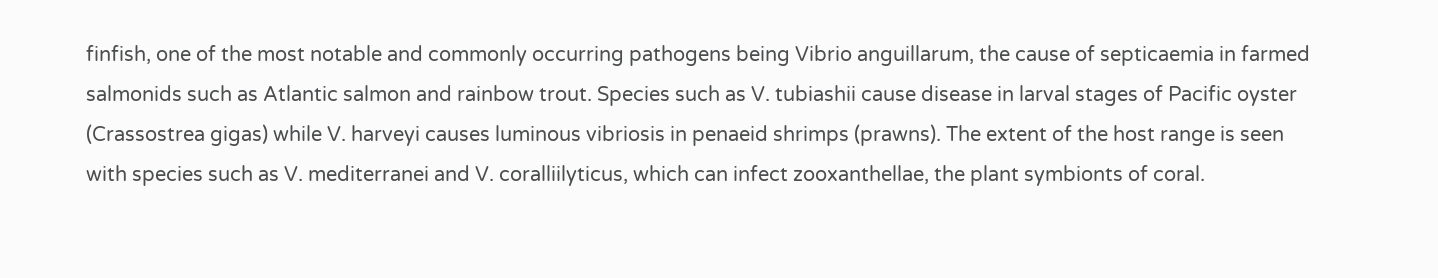finfish, one of the most notable and commonly occurring pathogens being Vibrio anguillarum, the cause of septicaemia in farmed salmonids such as Atlantic salmon and rainbow trout. Species such as V. tubiashii cause disease in larval stages of Pacific oyster (Crassostrea gigas) while V. harveyi causes luminous vibriosis in penaeid shrimps (prawns). The extent of the host range is seen with species such as V. mediterranei and V. coralliilyticus, which can infect zooxanthellae, the plant symbionts of coral.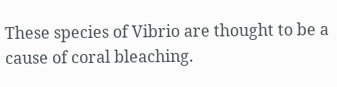These species of Vibrio are thought to be a cause of coral bleaching.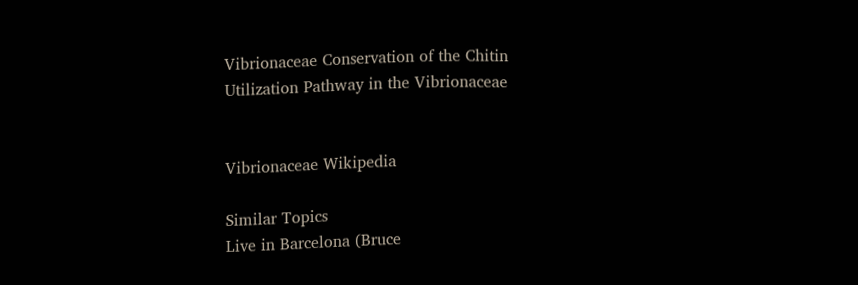Vibrionaceae Conservation of the Chitin Utilization Pathway in the Vibrionaceae


Vibrionaceae Wikipedia

Similar Topics
Live in Barcelona (Bruce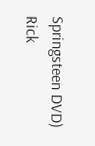Springsteen DVD)
Rick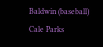Baldwin (baseball)
Cale Parks